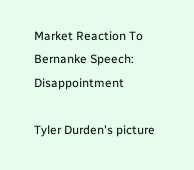Market Reaction To Bernanke Speech: Disappointment

Tyler Durden's picture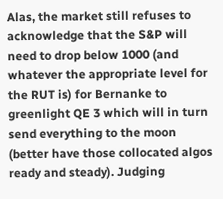Alas, the market still refuses to acknowledge that the S&P will need to drop below 1000 (and whatever the appropriate level for the RUT is) for Bernanke to greenlight QE 3 which will in turn send everything to the moon (better have those collocated algos ready and steady). Judging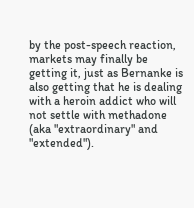by the post-speech reaction, markets may finally be getting it, just as Bernanke is also getting that he is dealing with a heroin addict who will not settle with methadone (aka "extraordinary" and "extended").